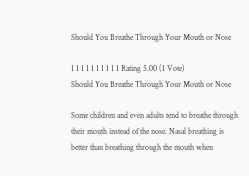Should You Breathe Through Your Mouth or Nose

1 1 1 1 1 1 1 1 1 1 Rating 5.00 (1 Vote)
Should You Breathe Through Your Mouth or Nose

Some children and even adults tend to breathe through their mouth instead of the nose. Nasal breathing is better than breathing through the mouth when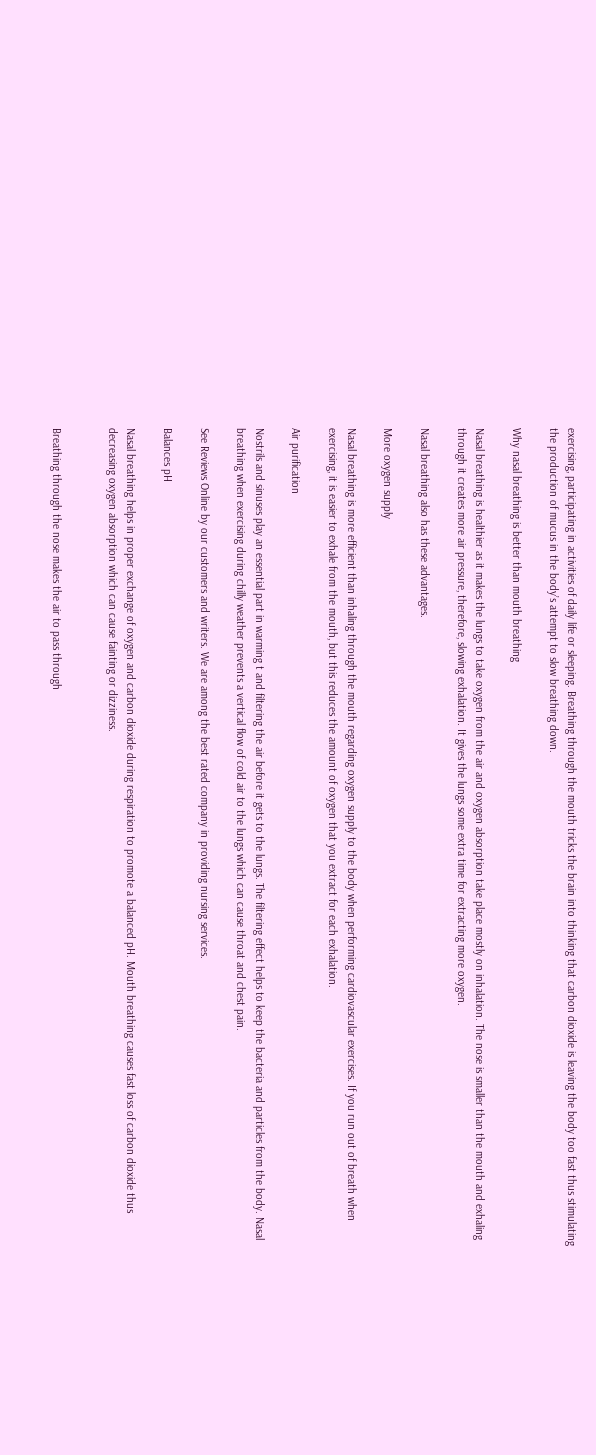exercising, participating in activities of daily life or sleeping. Breathing through the mouth tricks the brain into thinking that carbon dioxide is leaving the body too fast thus stimulating the production of mucus in the body’s attempt to slow breathing down.

Why nasal breathing is better than mouth breathing

Nasal breathing is healthier as it makes the lungs to take oxygen from the air and oxygen absorption take place mostly on inhalation. The nose is smaller than the mouth and exhaling through it creates more air pressure, therefore, slowing exhalation. It gives the lungs some extra time for extracting more oxygen.

Nasal breathing also has these advantages.

More oxygen supply

Nasal breathing is more efficient than inhaling through the mouth regarding oxygen supply to the body when performing cardiovascular exercises. If you run out of breath when exercising, it is easier to exhale from the mouth, but this reduces the amount of oxygen that you extract for each exhalation.

Air purification

Nostrils and sinuses play an essential part in warming t and filtering the air before it gets to the lungs. The filtering effect helps to keep the bacteria and particles from the body. Nasal breathing when exercising during chilly weather prevents a vertical flow of cold air to the lungs which can cause throat and chest pain.

See Reviews Online by our customers and writers. We are among the best rated company in providing nursing services.

Balances pH

Nasal breathing helps in proper exchange of oxygen and carbon dioxide during respiration to promote a balanced pH. Mouth breathing causes fast loss of carbon dioxide thus decreasing oxygen absorption which can cause fainting or dizziness.


Breathing through the nose makes the air to pass through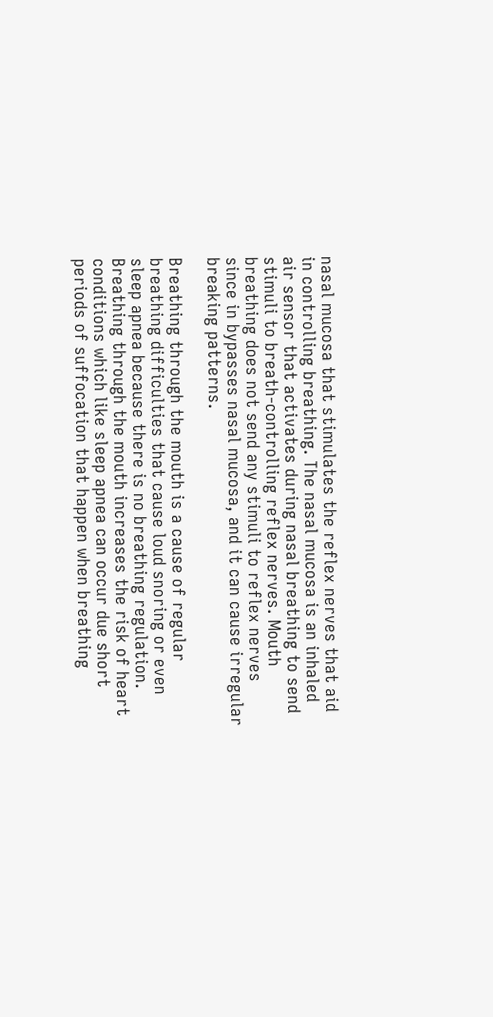nasal mucosa that stimulates the reflex nerves that aid in controlling breathing. The nasal mucosa is an inhaled air sensor that activates during nasal breathing to send stimuli to breath-controlling reflex nerves. Mouth breathing does not send any stimuli to reflex nerves since in bypasses nasal mucosa, and it can cause irregular breaking patterns.

Breathing through the mouth is a cause of regular breathing difficulties that cause loud snoring or even sleep apnea because there is no breathing regulation. Breathing through the mouth increases the risk of heart conditions which like sleep apnea can occur due short periods of suffocation that happen when breathing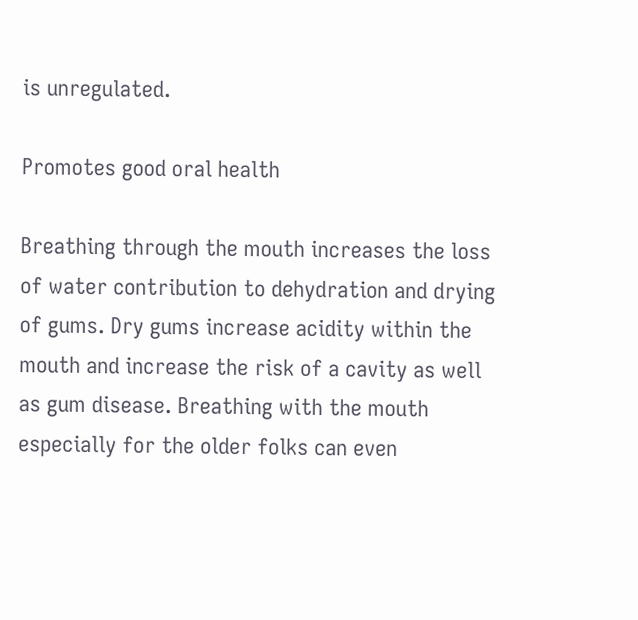is unregulated.

Promotes good oral health

Breathing through the mouth increases the loss of water contribution to dehydration and drying of gums. Dry gums increase acidity within the mouth and increase the risk of a cavity as well as gum disease. Breathing with the mouth especially for the older folks can even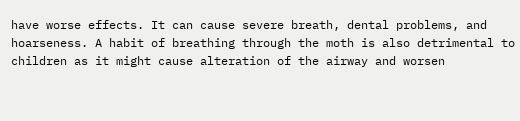have worse effects. It can cause severe breath, dental problems, and hoarseness. A habit of breathing through the moth is also detrimental to children as it might cause alteration of the airway and worsen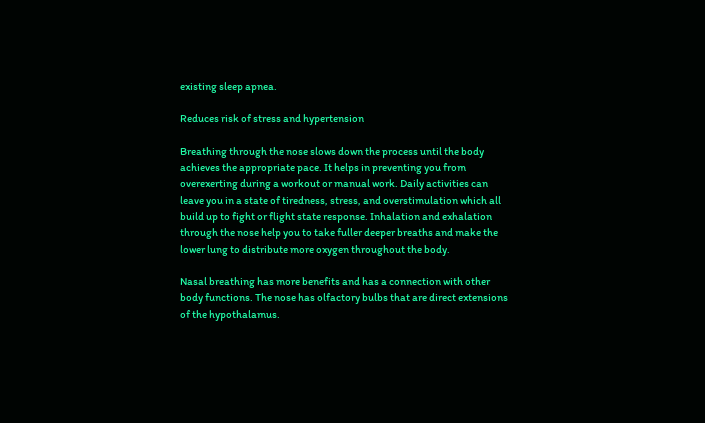existing sleep apnea.

Reduces risk of stress and hypertension

Breathing through the nose slows down the process until the body achieves the appropriate pace. It helps in preventing you from overexerting during a workout or manual work. Daily activities can leave you in a state of tiredness, stress, and overstimulation which all build up to fight or flight state response. Inhalation and exhalation through the nose help you to take fuller deeper breaths and make the lower lung to distribute more oxygen throughout the body.

Nasal breathing has more benefits and has a connection with other body functions. The nose has olfactory bulbs that are direct extensions of the hypothalamus.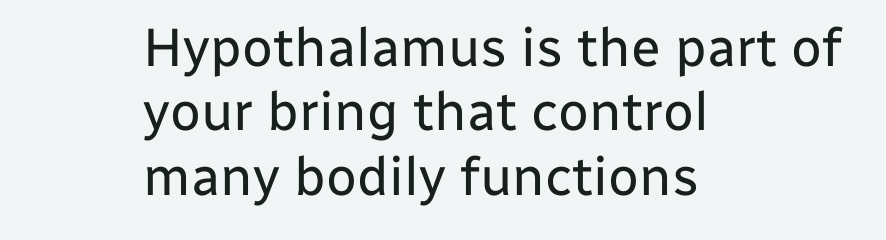Hypothalamus is the part of your bring that control many bodily functions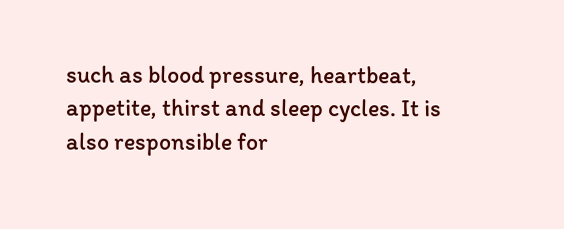such as blood pressure, heartbeat, appetite, thirst and sleep cycles. It is also responsible for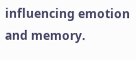influencing emotion and memory.